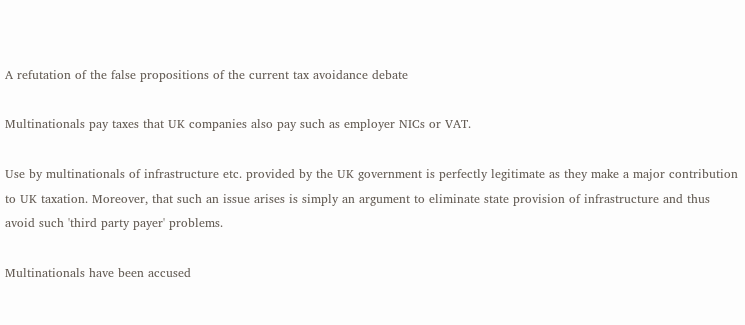A refutation of the false propositions of the current tax avoidance debate

Multinationals pay taxes that UK companies also pay such as employer NICs or VAT.

Use by multinationals of infrastructure etc. provided by the UK government is perfectly legitimate as they make a major contribution to UK taxation. Moreover, that such an issue arises is simply an argument to eliminate state provision of infrastructure and thus avoid such 'third party payer' problems.

Multinationals have been accused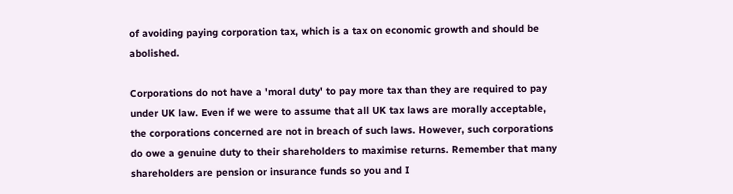of avoiding paying corporation tax, which is a tax on economic growth and should be abolished.

Corporations do not have a 'moral duty' to pay more tax than they are required to pay under UK law. Even if we were to assume that all UK tax laws are morally acceptable, the corporations concerned are not in breach of such laws. However, such corporations do owe a genuine duty to their shareholders to maximise returns. Remember that many shareholders are pension or insurance funds so you and I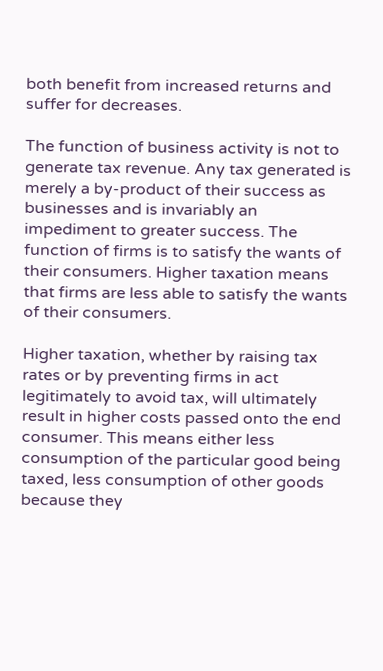both benefit from increased returns and suffer for decreases.

The function of business activity is not to generate tax revenue. Any tax generated is merely a by-product of their success as businesses and is invariably an impediment to greater success. The function of firms is to satisfy the wants of their consumers. Higher taxation means that firms are less able to satisfy the wants of their consumers.

Higher taxation, whether by raising tax rates or by preventing firms in act legitimately to avoid tax, will ultimately result in higher costs passed onto the end consumer. This means either less consumption of the particular good being taxed, less consumption of other goods because they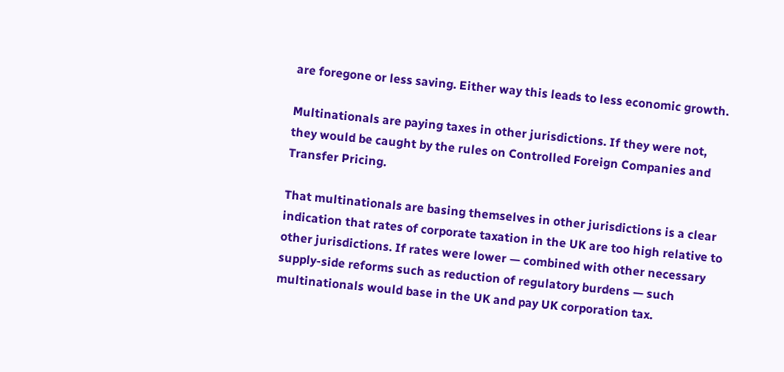are foregone or less saving. Either way this leads to less economic growth.

Multinationals are paying taxes in other jurisdictions. If they were not, they would be caught by the rules on Controlled Foreign Companies and Transfer Pricing.

That multinationals are basing themselves in other jurisdictions is a clear indication that rates of corporate taxation in the UK are too high relative to other jurisdictions. If rates were lower — combined with other necessary supply-side reforms such as reduction of regulatory burdens — such multinationals would base in the UK and pay UK corporation tax.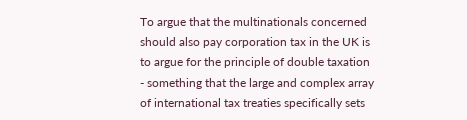To argue that the multinationals concerned should also pay corporation tax in the UK is to argue for the principle of double taxation - something that the large and complex array of international tax treaties specifically sets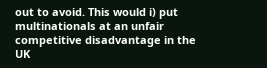out to avoid. This would i) put multinationals at an unfair competitive disadvantage in the UK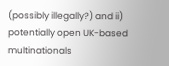(possibly illegally?) and ii) potentially open UK-based multinationals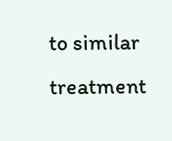to similar treatment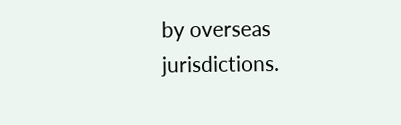by overseas jurisdictions.